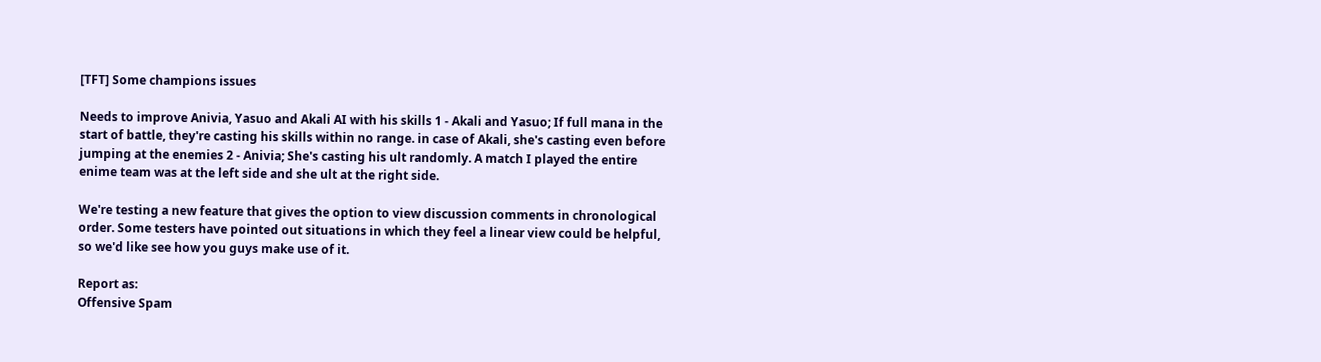[TFT] Some champions issues

Needs to improve Anivia, Yasuo and Akali AI with his skills 1 - Akali and Yasuo; If full mana in the start of battle, they're casting his skills within no range. in case of Akali, she's casting even before jumping at the enemies 2 - Anivia; She's casting his ult randomly. A match I played the entire enime team was at the left side and she ult at the right side.

We're testing a new feature that gives the option to view discussion comments in chronological order. Some testers have pointed out situations in which they feel a linear view could be helpful, so we'd like see how you guys make use of it.

Report as:
Offensive Spam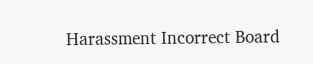Harassment Incorrect Board